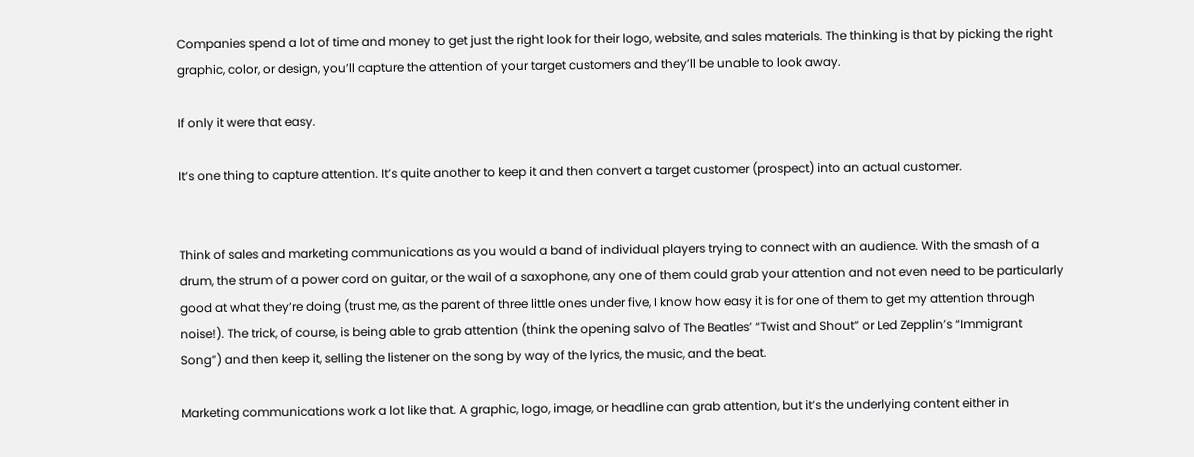Companies spend a lot of time and money to get just the right look for their logo, website, and sales materials. The thinking is that by picking the right graphic, color, or design, you’ll capture the attention of your target customers and they’ll be unable to look away.

If only it were that easy.

It’s one thing to capture attention. It’s quite another to keep it and then convert a target customer (prospect) into an actual customer.


Think of sales and marketing communications as you would a band of individual players trying to connect with an audience. With the smash of a drum, the strum of a power cord on guitar, or the wail of a saxophone, any one of them could grab your attention and not even need to be particularly good at what they’re doing (trust me, as the parent of three little ones under five, I know how easy it is for one of them to get my attention through noise!). The trick, of course, is being able to grab attention (think the opening salvo of The Beatles’ “Twist and Shout” or Led Zepplin’s “Immigrant Song”) and then keep it, selling the listener on the song by way of the lyrics, the music, and the beat.

Marketing communications work a lot like that. A graphic, logo, image, or headline can grab attention, but it’s the underlying content either in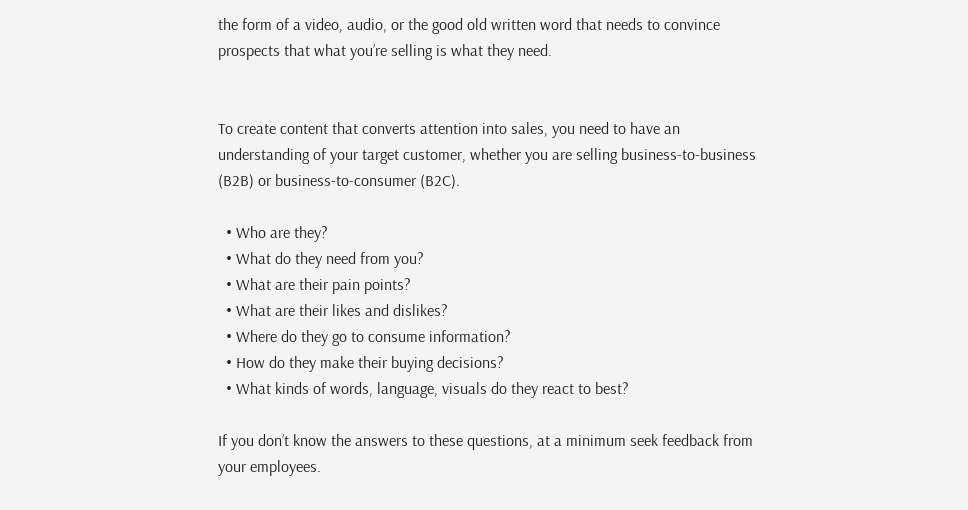the form of a video, audio, or the good old written word that needs to convince prospects that what you’re selling is what they need.


To create content that converts attention into sales, you need to have an understanding of your target customer, whether you are selling business-to-business (B2B) or business-to-consumer (B2C).

  • Who are they?
  • What do they need from you?
  • What are their pain points?
  • What are their likes and dislikes?
  • Where do they go to consume information?
  • How do they make their buying decisions?
  • What kinds of words, language, visuals do they react to best?

If you don’t know the answers to these questions, at a minimum seek feedback from your employees.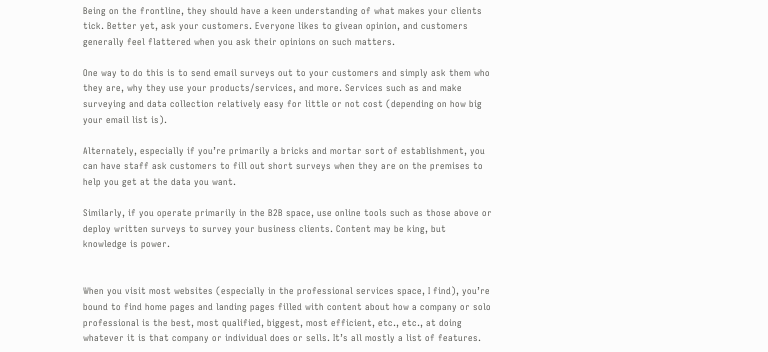Being on the frontline, they should have a keen understanding of what makes your clients tick. Better yet, ask your customers. Everyone likes to givean opinion, and customers generally feel flattered when you ask their opinions on such matters.

One way to do this is to send email surveys out to your customers and simply ask them who they are, why they use your products/services, and more. Services such as and make surveying and data collection relatively easy for little or not cost (depending on how big your email list is).

Alternately, especially if you’re primarily a bricks and mortar sort of establishment, you can have staff ask customers to fill out short surveys when they are on the premises to help you get at the data you want.

Similarly, if you operate primarily in the B2B space, use online tools such as those above or deploy written surveys to survey your business clients. Content may be king, but knowledge is power.


When you visit most websites (especially in the professional services space, I find), you’re bound to find home pages and landing pages filled with content about how a company or solo professional is the best, most qualified, biggest, most efficient, etc., etc., at doing whatever it is that company or individual does or sells. It’s all mostly a list of features.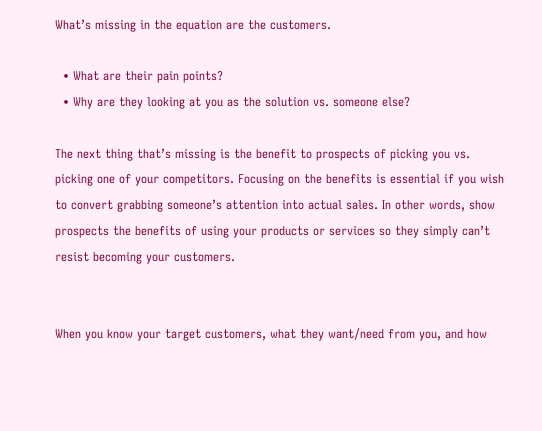What’s missing in the equation are the customers.

  • What are their pain points?
  • Why are they looking at you as the solution vs. someone else?

The next thing that’s missing is the benefit to prospects of picking you vs. picking one of your competitors. Focusing on the benefits is essential if you wish to convert grabbing someone’s attention into actual sales. In other words, show prospects the benefits of using your products or services so they simply can’t resist becoming your customers.


When you know your target customers, what they want/need from you, and how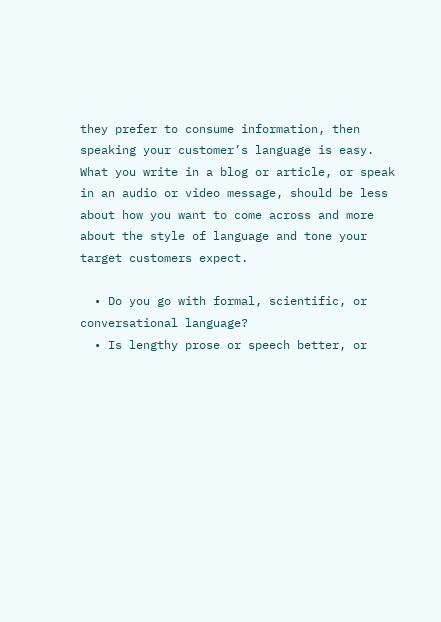they prefer to consume information, then speaking your customer’s language is easy. What you write in a blog or article, or speak in an audio or video message, should be less about how you want to come across and more about the style of language and tone your target customers expect.

  • Do you go with formal, scientific, or conversational language?
  • Is lengthy prose or speech better, or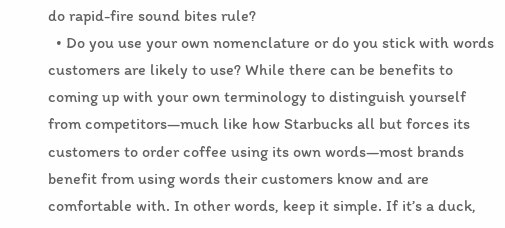do rapid-fire sound bites rule?
  • Do you use your own nomenclature or do you stick with words customers are likely to use? While there can be benefits to coming up with your own terminology to distinguish yourself from competitors—much like how Starbucks all but forces its customers to order coffee using its own words—most brands benefit from using words their customers know and are comfortable with. In other words, keep it simple. If it’s a duck,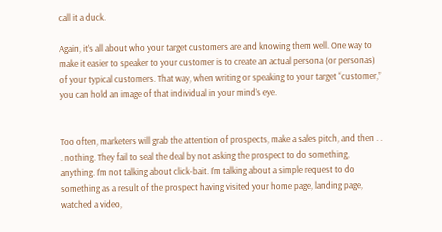call it a duck.

Again, it’s all about who your target customers are and knowing them well. One way to make it easier to speaker to your customer is to create an actual persona (or personas) of your typical customers. That way, when writing or speaking to your target “customer,” you can hold an image of that individual in your mind’s eye.


Too often, marketers will grab the attention of prospects, make a sales pitch, and then . . . nothing. They fail to seal the deal by not asking the prospect to do something, anything. I’m not talking about click-bait. I’m talking about a simple request to do something as a result of the prospect having visited your home page, landing page, watched a video,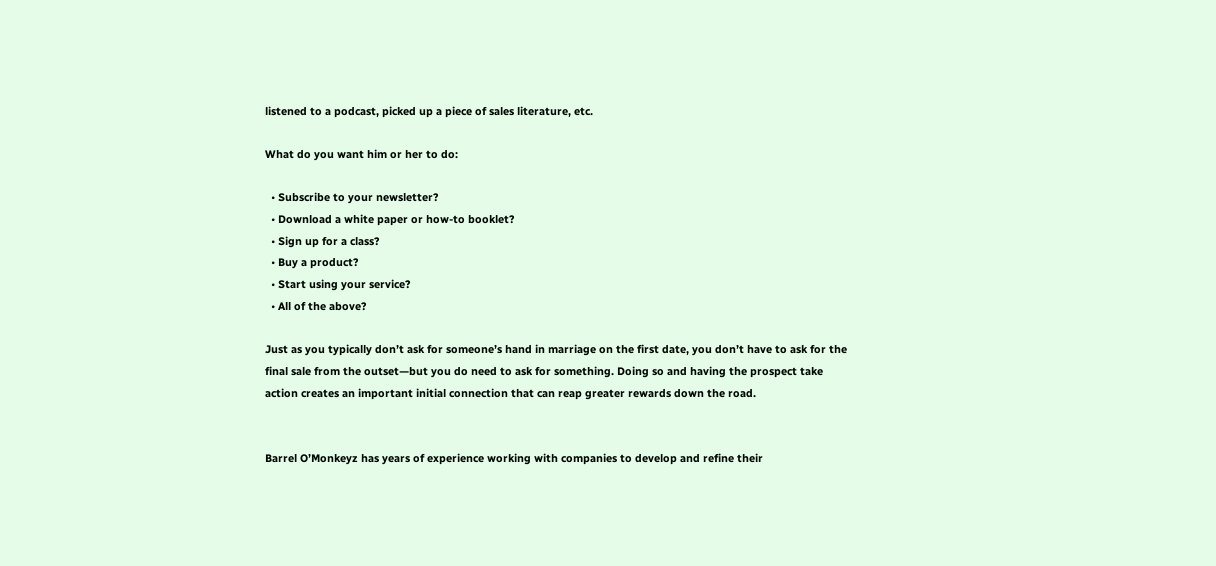listened to a podcast, picked up a piece of sales literature, etc.

What do you want him or her to do:

  • Subscribe to your newsletter?
  • Download a white paper or how-to booklet?
  • Sign up for a class?
  • Buy a product?
  • Start using your service?
  • All of the above?

Just as you typically don’t ask for someone’s hand in marriage on the first date, you don’t have to ask for the final sale from the outset—but you do need to ask for something. Doing so and having the prospect take action creates an important initial connection that can reap greater rewards down the road.


Barrel O’Monkeyz has years of experience working with companies to develop and refine their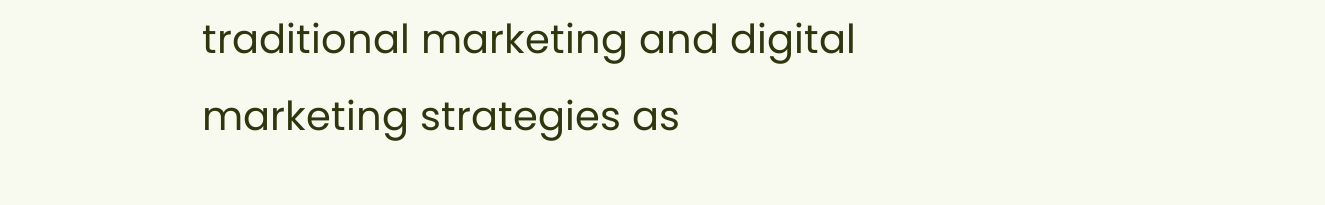traditional marketing and digital marketing strategies as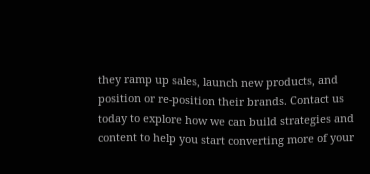they ramp up sales, launch new products, and position or re-position their brands. Contact us today to explore how we can build strategies and content to help you start converting more of your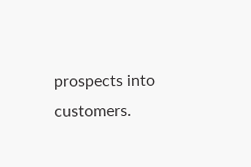prospects into customers.